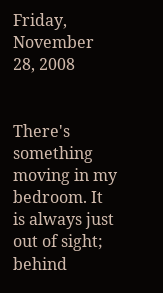Friday, November 28, 2008


There's something moving in my bedroom. It is always just out of sight; behind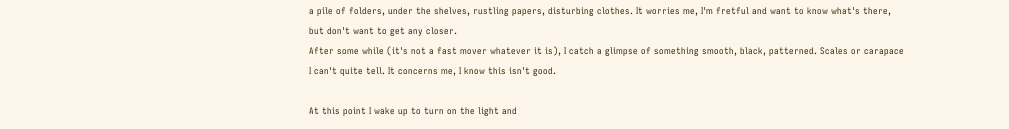a pile of folders, under the shelves, rustling papers, disturbing clothes. It worries me, I'm fretful and want to know what's there, but don't want to get any closer.
After some while (it's not a fast mover whatever it is), I catch a glimpse of something smooth, black, patterned. Scales or carapace I can't quite tell. It concerns me, I know this isn't good.

At this point I wake up to turn on the light and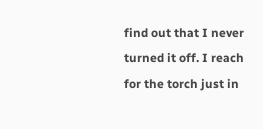find out that I never turned it off. I reach for the torch just in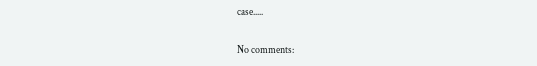case.....

No comments: